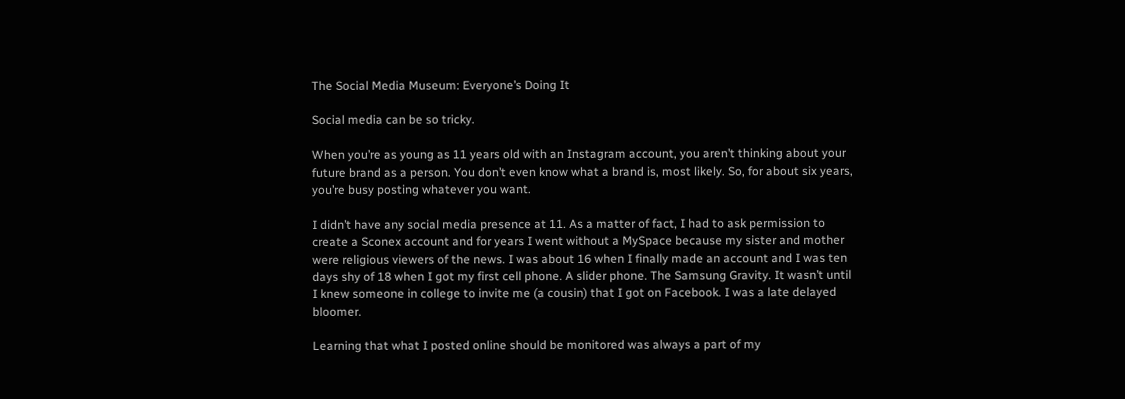The Social Media Museum: Everyone’s Doing It

Social media can be so tricky.

When you’re as young as 11 years old with an Instagram account, you aren’t thinking about your future brand as a person. You don’t even know what a brand is, most likely. So, for about six years, you’re busy posting whatever you want.

I didn’t have any social media presence at 11. As a matter of fact, I had to ask permission to create a Sconex account and for years I went without a MySpace because my sister and mother were religious viewers of the news. I was about 16 when I finally made an account and I was ten days shy of 18 when I got my first cell phone. A slider phone. The Samsung Gravity. It wasn’t until I knew someone in college to invite me (a cousin) that I got on Facebook. I was a late delayed bloomer.

Learning that what I posted online should be monitored was always a part of my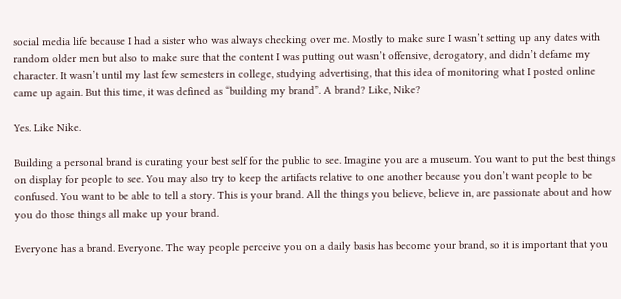social media life because I had a sister who was always checking over me. Mostly to make sure I wasn’t setting up any dates with random older men but also to make sure that the content I was putting out wasn’t offensive, derogatory, and didn’t defame my character. It wasn’t until my last few semesters in college, studying advertising, that this idea of monitoring what I posted online came up again. But this time, it was defined as “building my brand”. A brand? Like, Nike?

Yes. Like Nike.

Building a personal brand is curating your best self for the public to see. Imagine you are a museum. You want to put the best things on display for people to see. You may also try to keep the artifacts relative to one another because you don’t want people to be confused. You want to be able to tell a story. This is your brand. All the things you believe, believe in, are passionate about and how you do those things all make up your brand.

Everyone has a brand. Everyone. The way people perceive you on a daily basis has become your brand, so it is important that you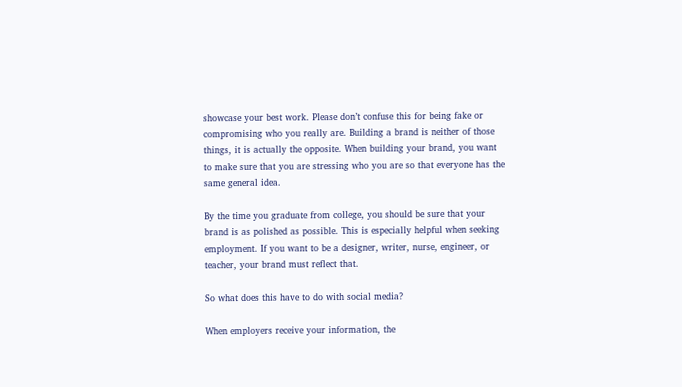showcase your best work. Please don’t confuse this for being fake or compromising who you really are. Building a brand is neither of those things, it is actually the opposite. When building your brand, you want to make sure that you are stressing who you are so that everyone has the same general idea.

By the time you graduate from college, you should be sure that your brand is as polished as possible. This is especially helpful when seeking employment. If you want to be a designer, writer, nurse, engineer, or teacher, your brand must reflect that.

So what does this have to do with social media?

When employers receive your information, the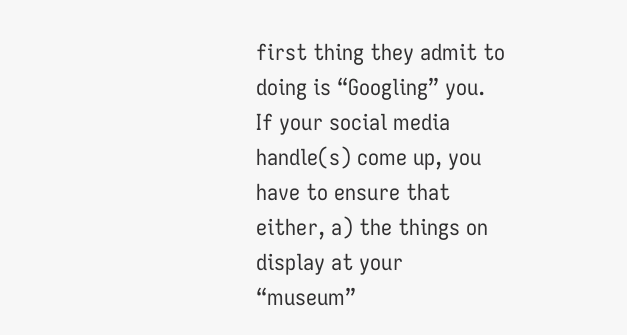first thing they admit to doing is “Googling” you. If your social media handle(s) come up, you have to ensure that either, a) the things on display at your “museum”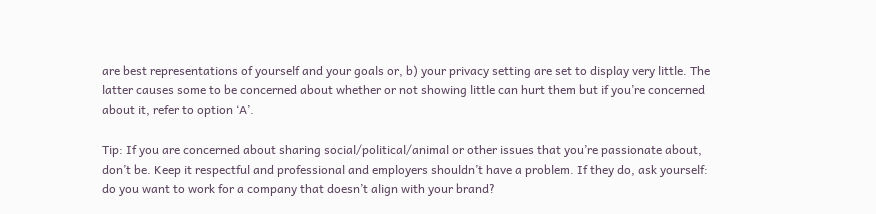are best representations of yourself and your goals or, b) your privacy setting are set to display very little. The latter causes some to be concerned about whether or not showing little can hurt them but if you’re concerned about it, refer to option ‘A’.

Tip: If you are concerned about sharing social/political/animal or other issues that you’re passionate about, don’t be. Keep it respectful and professional and employers shouldn’t have a problem. If they do, ask yourself: do you want to work for a company that doesn’t align with your brand?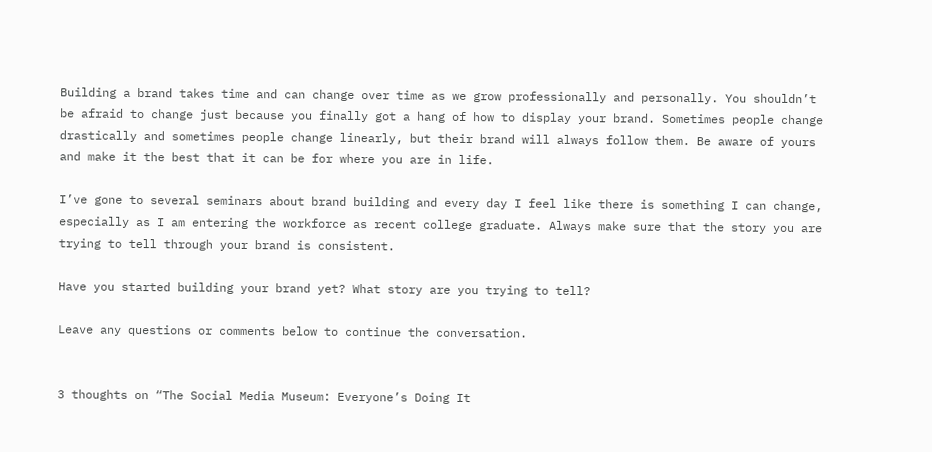Building a brand takes time and can change over time as we grow professionally and personally. You shouldn’t be afraid to change just because you finally got a hang of how to display your brand. Sometimes people change drastically and sometimes people change linearly, but their brand will always follow them. Be aware of yours and make it the best that it can be for where you are in life.

I’ve gone to several seminars about brand building and every day I feel like there is something I can change, especially as I am entering the workforce as recent college graduate. Always make sure that the story you are trying to tell through your brand is consistent.

Have you started building your brand yet? What story are you trying to tell?

Leave any questions or comments below to continue the conversation.


3 thoughts on “The Social Media Museum: Everyone’s Doing It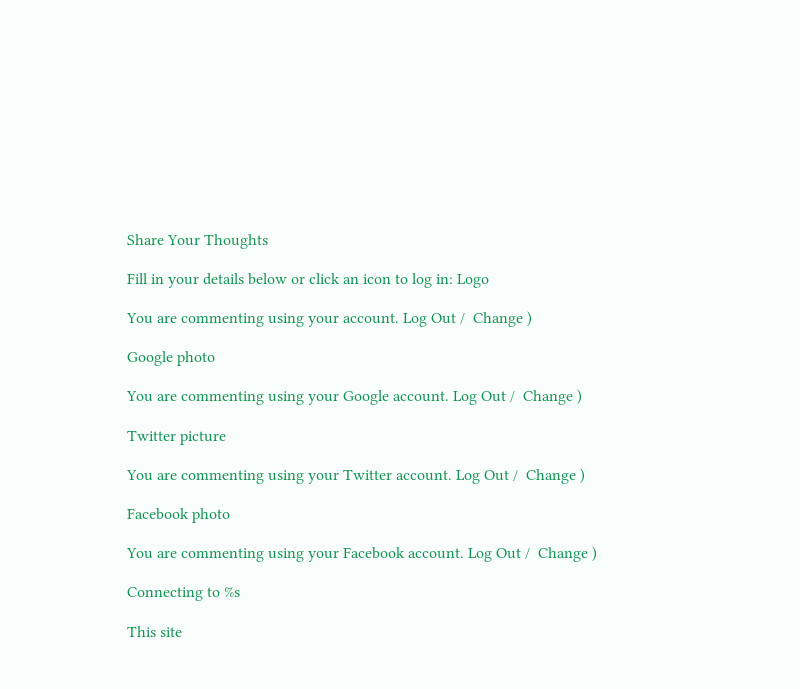Share Your Thoughts

Fill in your details below or click an icon to log in: Logo

You are commenting using your account. Log Out /  Change )

Google photo

You are commenting using your Google account. Log Out /  Change )

Twitter picture

You are commenting using your Twitter account. Log Out /  Change )

Facebook photo

You are commenting using your Facebook account. Log Out /  Change )

Connecting to %s

This site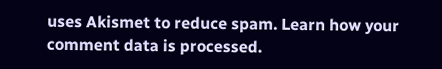uses Akismet to reduce spam. Learn how your comment data is processed.